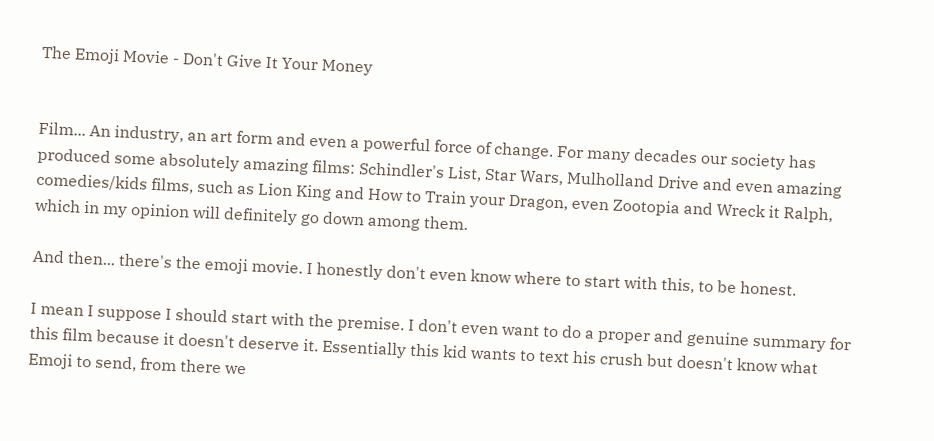The Emoji Movie - Don't Give It Your Money


Film... An industry, an art form and even a powerful force of change. For many decades our society has produced some absolutely amazing films: Schindler's List, Star Wars, Mulholland Drive and even amazing comedies/kids films, such as Lion King and How to Train your Dragon, even Zootopia and Wreck it Ralph, which in my opinion will definitely go down among them.

And then... there's the emoji movie. I honestly don't even know where to start with this, to be honest.

I mean I suppose I should start with the premise. I don't even want to do a proper and genuine summary for this film because it doesn't deserve it. Essentially this kid wants to text his crush but doesn't know what Emoji to send, from there we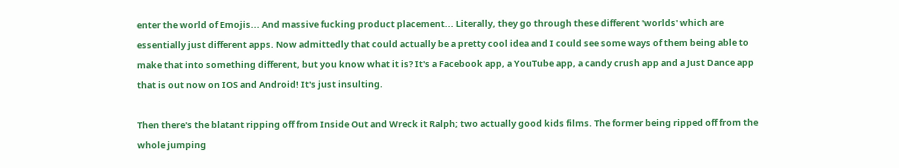enter the world of Emojis... And massive fucking product placement... Literally, they go through these different 'worlds' which are essentially just different apps. Now admittedly that could actually be a pretty cool idea and I could see some ways of them being able to make that into something different, but you know what it is? It's a Facebook app, a YouTube app, a candy crush app and a Just Dance app that is out now on IOS and Android! It's just insulting.

Then there's the blatant ripping off from Inside Out and Wreck it Ralph; two actually good kids films. The former being ripped off from the whole jumping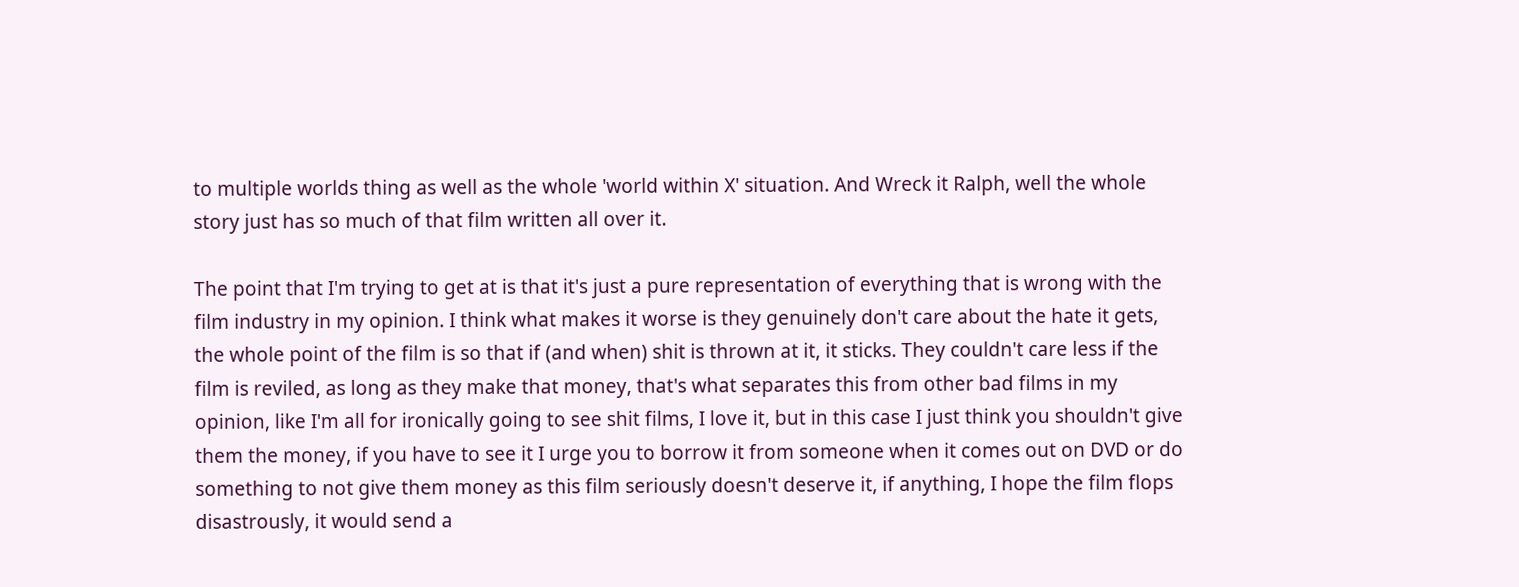to multiple worlds thing as well as the whole 'world within X' situation. And Wreck it Ralph, well the whole story just has so much of that film written all over it.

The point that I'm trying to get at is that it's just a pure representation of everything that is wrong with the film industry in my opinion. I think what makes it worse is they genuinely don't care about the hate it gets, the whole point of the film is so that if (and when) shit is thrown at it, it sticks. They couldn't care less if the film is reviled, as long as they make that money, that's what separates this from other bad films in my opinion, like I'm all for ironically going to see shit films, I love it, but in this case I just think you shouldn't give them the money, if you have to see it I urge you to borrow it from someone when it comes out on DVD or do something to not give them money as this film seriously doesn't deserve it, if anything, I hope the film flops disastrously, it would send a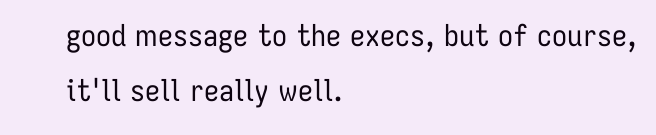good message to the execs, but of course, it'll sell really well.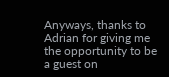Anyways, thanks to Adrian for giving me the opportunity to be a guest on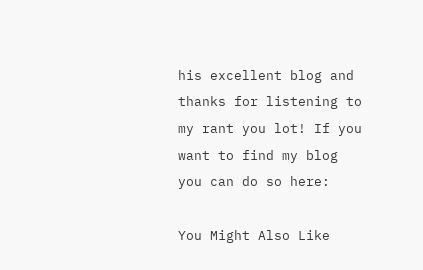his excellent blog and thanks for listening to my rant you lot! If you want to find my blog you can do so here:

You Might Also Like